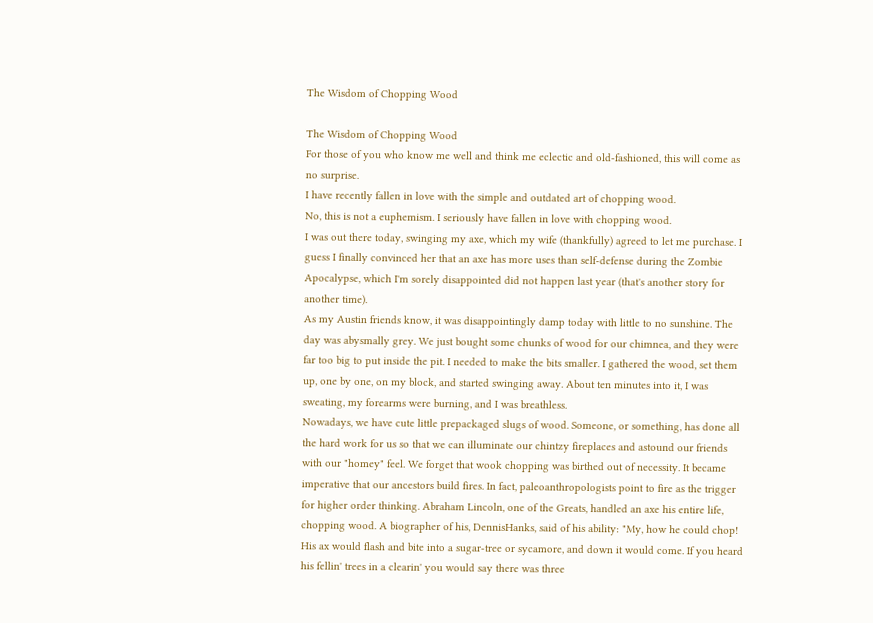The Wisdom of Chopping Wood

The Wisdom of Chopping Wood
For those of you who know me well and think me eclectic and old-fashioned, this will come as no surprise.
I have recently fallen in love with the simple and outdated art of chopping wood.
No, this is not a euphemism. I seriously have fallen in love with chopping wood.
I was out there today, swinging my axe, which my wife (thankfully) agreed to let me purchase. I guess I finally convinced her that an axe has more uses than self-defense during the Zombie Apocalypse, which I'm sorely disappointed did not happen last year (that's another story for another time).
As my Austin friends know, it was disappointingly damp today with little to no sunshine. The day was abysmally grey. We just bought some chunks of wood for our chimnea, and they were far too big to put inside the pit. I needed to make the bits smaller. I gathered the wood, set them up, one by one, on my block, and started swinging away. About ten minutes into it, I was sweating, my forearms were burning, and I was breathless.
Nowadays, we have cute little prepackaged slugs of wood. Someone, or something, has done all the hard work for us so that we can illuminate our chintzy fireplaces and astound our friends with our "homey" feel. We forget that wook chopping was birthed out of necessity. It became imperative that our ancestors build fires. In fact, paleoanthropologists point to fire as the trigger for higher order thinking. Abraham Lincoln, one of the Greats, handled an axe his entire life, chopping wood. A biographer of his, DennisHanks, said of his ability: "My, how he could chop! His ax would flash and bite into a sugar-tree or sycamore, and down it would come. If you heard his fellin' trees in a clearin' you would say there was three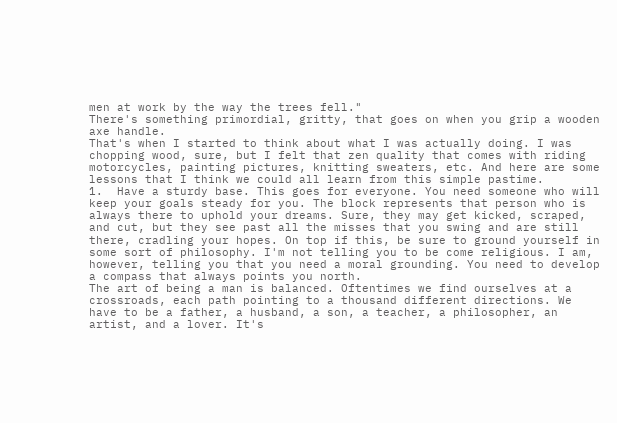men at work by the way the trees fell."
There's something primordial, gritty, that goes on when you grip a wooden axe handle.
That's when I started to think about what I was actually doing. I was chopping wood, sure, but I felt that zen quality that comes with riding motorcycles, painting pictures, knitting sweaters, etc. And here are some lessons that I think we could all learn from this simple pastime.
1.  Have a sturdy base. This goes for everyone. You need someone who will keep your goals steady for you. The block represents that person who is always there to uphold your dreams. Sure, they may get kicked, scraped, and cut, but they see past all the misses that you swing and are still there, cradling your hopes. On top if this, be sure to ground yourself in some sort of philosophy. I'm not telling you to be come religious. I am, however, telling you that you need a moral grounding. You need to develop a compass that always points you north.
The art of being a man is balanced. Oftentimes we find ourselves at a crossroads, each path pointing to a thousand different directions. We have to be a father, a husband, a son, a teacher, a philosopher, an artist, and a lover. It's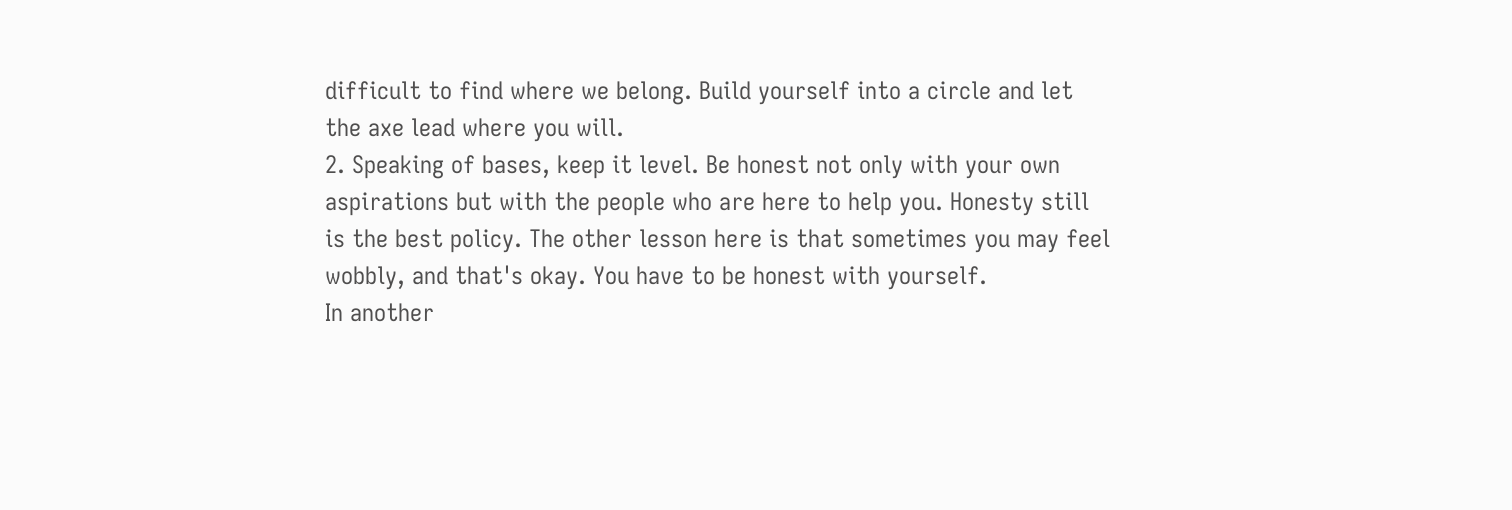difficult to find where we belong. Build yourself into a circle and let the axe lead where you will.
2. Speaking of bases, keep it level. Be honest not only with your own aspirations but with the people who are here to help you. Honesty still is the best policy. The other lesson here is that sometimes you may feel wobbly, and that's okay. You have to be honest with yourself.
In another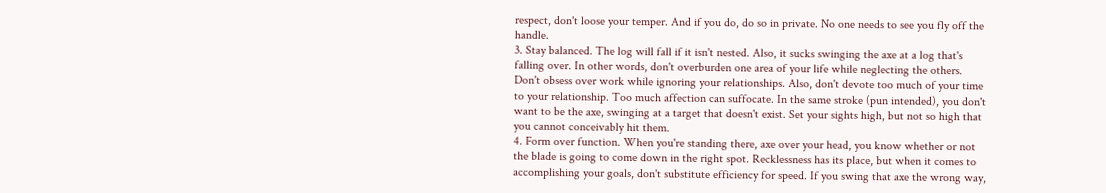respect, don't loose your temper. And if you do, do so in private. No one needs to see you fly off the handle.
3. Stay balanced. The log will fall if it isn't nested. Also, it sucks swinging the axe at a log that's falling over. In other words, don't overburden one area of your life while neglecting the others. Don't obsess over work while ignoring your relationships. Also, don't devote too much of your time to your relationship. Too much affection can suffocate. In the same stroke (pun intended), you don't want to be the axe, swinging at a target that doesn't exist. Set your sights high, but not so high that you cannot conceivably hit them.
4. Form over function. When you're standing there, axe over your head, you know whether or not the blade is going to come down in the right spot. Recklessness has its place, but when it comes to accomplishing your goals, don't substitute efficiency for speed. If you swing that axe the wrong way,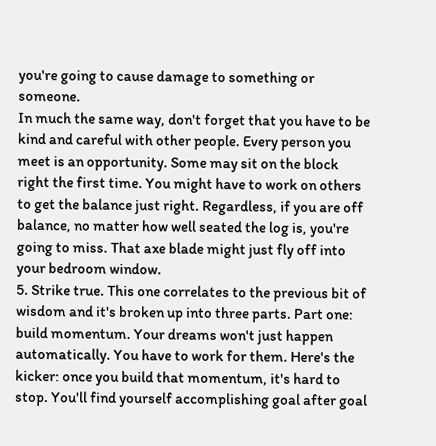you're going to cause damage to something or someone.
In much the same way, don't forget that you have to be kind and careful with other people. Every person you meet is an opportunity. Some may sit on the block right the first time. You might have to work on others to get the balance just right. Regardless, if you are off balance, no matter how well seated the log is, you're going to miss. That axe blade might just fly off into your bedroom window.
5. Strike true. This one correlates to the previous bit of wisdom and it's broken up into three parts. Part one: build momentum. Your dreams won't just happen automatically. You have to work for them. Here's the kicker: once you build that momentum, it's hard to stop. You'll find yourself accomplishing goal after goal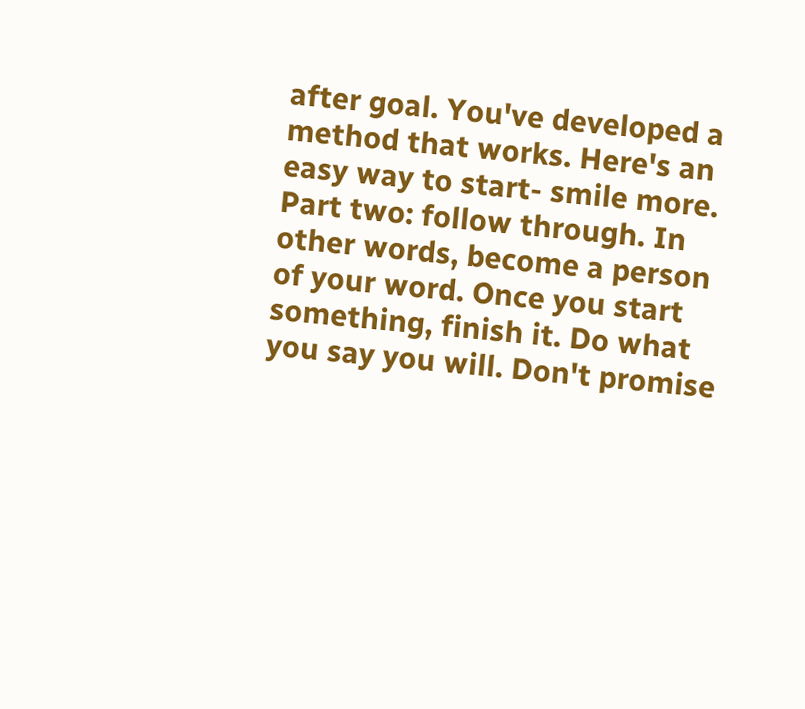after goal. You've developed a method that works. Here's an easy way to start- smile more.
Part two: follow through. In other words, become a person of your word. Once you start something, finish it. Do what you say you will. Don't promise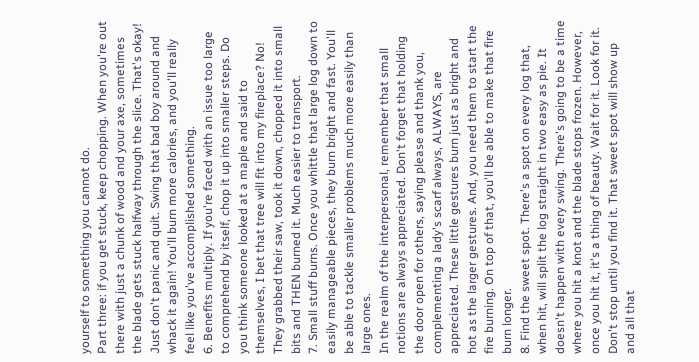yourself to something you cannot do.
Part three: if you get stuck, keep chopping. When you're out there with just a chunk of wood and your axe, sometimes the blade gets stuck halfway through the slice. That's okay! Just don't panic and quit. Swing that bad boy around and whack it again! You'll burn more calories, and you'll really feel like you've accomplished something.
6. Benefits multiply. If you're faced with an issue too large to comprehend by itself, chop it up into smaller steps. Do you think someone looked at a maple and said to themselves, I bet that tree will fit into my fireplace? No! They grabbed their saw, took it down, chopped it into small bits and THEN burned it. Much easier to transport.
7. Small stuff burns. Once you whittle that large log down to easily manageable pieces, they burn bright and fast. You'll be able to tackle smaller problems much more easily than large ones.
In the realm of the interpersonal, remember that small notions are always appreciated. Don't forget that holding the door open for others, saying please and thank you, complementing a lady's scarf always, ALWAYS, are appreciated. These little gestures burn just as bright and hot as the larger gestures. And, you need them to start the fire burning. On top of that, you'll be able to make that fire burn longer.
8. Find the sweet spot. There's a spot on every log that, when hit, will split the log straight in two easy as pie. It doesn't happen with every swing. There's going to be a time where you hit a knot and the blade stops frozen. However, once you hit it, it's a thing of beauty. Wait for it. Look for it. Don't stop until you find it. That sweet spot will show up and all that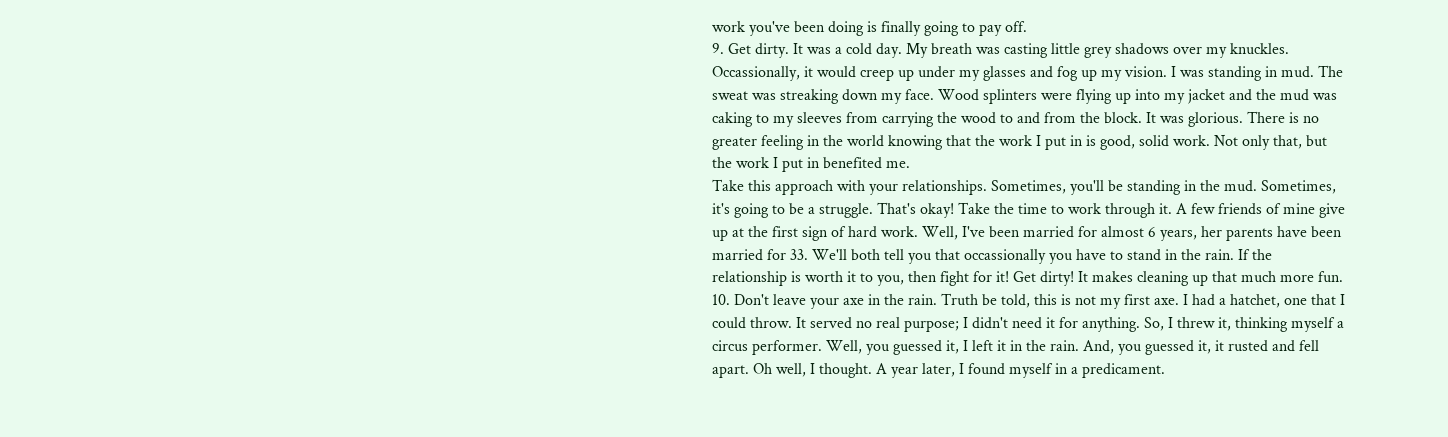work you've been doing is finally going to pay off.
9. Get dirty. It was a cold day. My breath was casting little grey shadows over my knuckles. Occassionally, it would creep up under my glasses and fog up my vision. I was standing in mud. The sweat was streaking down my face. Wood splinters were flying up into my jacket and the mud was caking to my sleeves from carrying the wood to and from the block. It was glorious. There is no greater feeling in the world knowing that the work I put in is good, solid work. Not only that, but the work I put in benefited me.
Take this approach with your relationships. Sometimes, you'll be standing in the mud. Sometimes, it's going to be a struggle. That's okay! Take the time to work through it. A few friends of mine give up at the first sign of hard work. Well, I've been married for almost 6 years, her parents have been married for 33. We'll both tell you that occassionally you have to stand in the rain. If the relationship is worth it to you, then fight for it! Get dirty! It makes cleaning up that much more fun.
10. Don't leave your axe in the rain. Truth be told, this is not my first axe. I had a hatchet, one that I could throw. It served no real purpose; I didn't need it for anything. So, I threw it, thinking myself a circus performer. Well, you guessed it, I left it in the rain. And, you guessed it, it rusted and fell apart. Oh well, I thought. A year later, I found myself in a predicament.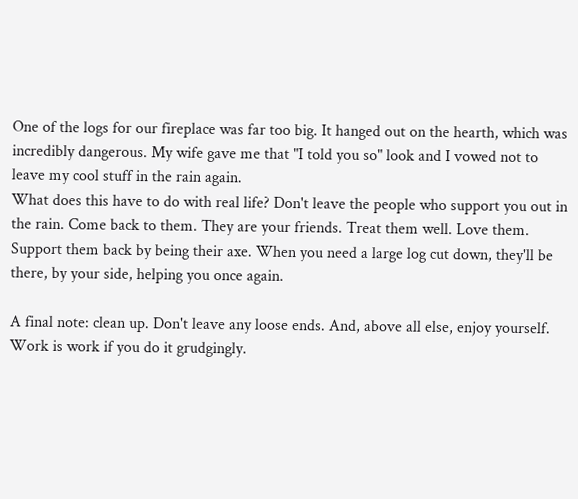One of the logs for our fireplace was far too big. It hanged out on the hearth, which was incredibly dangerous. My wife gave me that "I told you so" look and I vowed not to leave my cool stuff in the rain again.
What does this have to do with real life? Don't leave the people who support you out in the rain. Come back to them. They are your friends. Treat them well. Love them. Support them back by being their axe. When you need a large log cut down, they'll be there, by your side, helping you once again.

A final note: clean up. Don't leave any loose ends. And, above all else, enjoy yourself. Work is work if you do it grudgingly.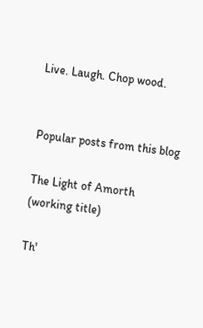Live. Laugh. Chop wood.


Popular posts from this blog

The Light of Amorth (working title)

Th'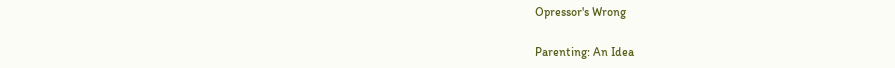Opressor's Wrong

Parenting: An Idea